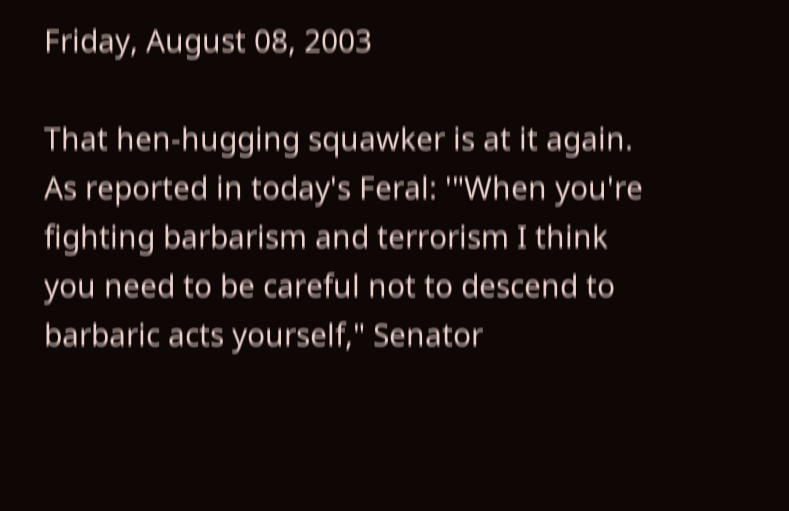Friday, August 08, 2003

That hen-hugging squawker is at it again. As reported in today's Feral: '"When you're fighting barbarism and terrorism I think you need to be careful not to descend to barbaric acts yourself," Senator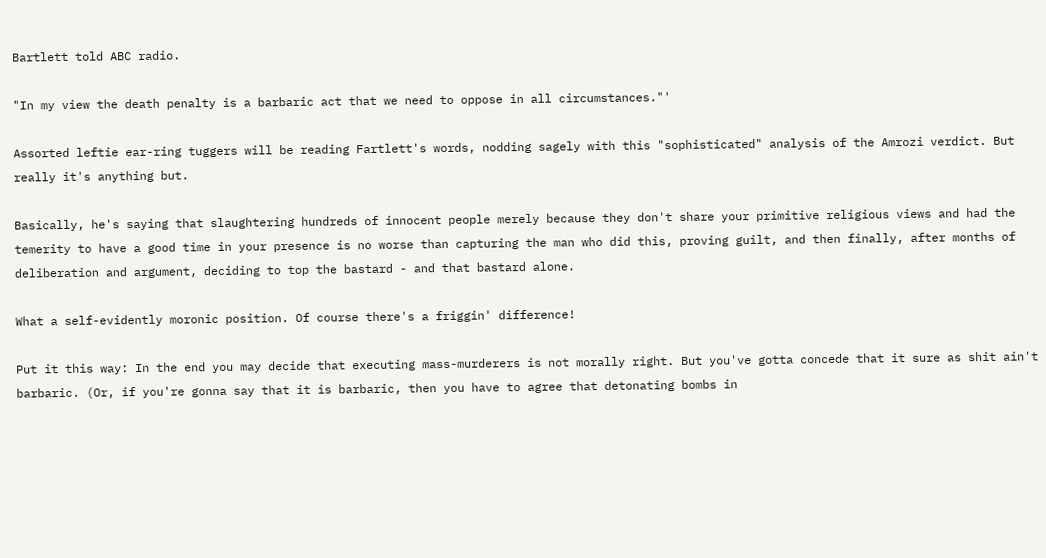Bartlett told ABC radio.

"In my view the death penalty is a barbaric act that we need to oppose in all circumstances."'

Assorted leftie ear-ring tuggers will be reading Fartlett's words, nodding sagely with this "sophisticated" analysis of the Amrozi verdict. But really it's anything but.

Basically, he's saying that slaughtering hundreds of innocent people merely because they don't share your primitive religious views and had the temerity to have a good time in your presence is no worse than capturing the man who did this, proving guilt, and then finally, after months of deliberation and argument, deciding to top the bastard - and that bastard alone.

What a self-evidently moronic position. Of course there's a friggin' difference!

Put it this way: In the end you may decide that executing mass-murderers is not morally right. But you've gotta concede that it sure as shit ain't barbaric. (Or, if you're gonna say that it is barbaric, then you have to agree that detonating bombs in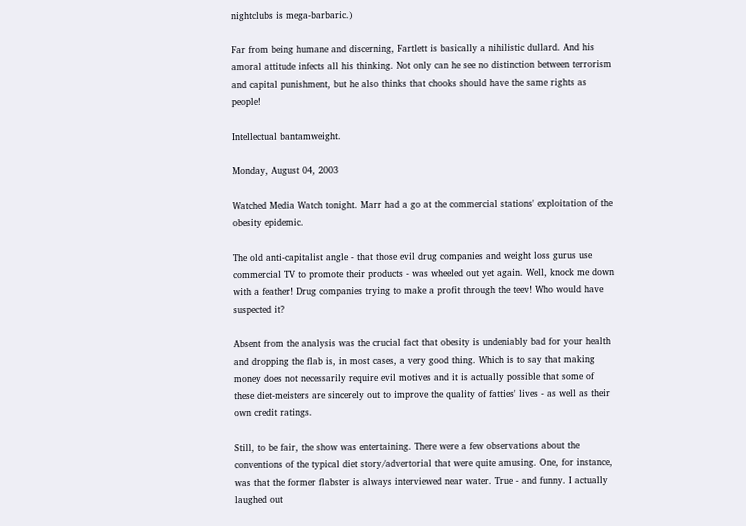nightclubs is mega-barbaric.)

Far from being humane and discerning, Fartlett is basically a nihilistic dullard. And his amoral attitude infects all his thinking. Not only can he see no distinction between terrorism and capital punishment, but he also thinks that chooks should have the same rights as people!

Intellectual bantamweight.

Monday, August 04, 2003

Watched Media Watch tonight. Marr had a go at the commercial stations' exploitation of the obesity epidemic.

The old anti-capitalist angle - that those evil drug companies and weight loss gurus use commercial TV to promote their products - was wheeled out yet again. Well, knock me down with a feather! Drug companies trying to make a profit through the teev! Who would have suspected it?

Absent from the analysis was the crucial fact that obesity is undeniably bad for your health and dropping the flab is, in most cases, a very good thing. Which is to say that making money does not necessarily require evil motives and it is actually possible that some of these diet-meisters are sincerely out to improve the quality of fatties' lives - as well as their own credit ratings.

Still, to be fair, the show was entertaining. There were a few observations about the conventions of the typical diet story/advertorial that were quite amusing. One, for instance, was that the former flabster is always interviewed near water. True - and funny. I actually laughed out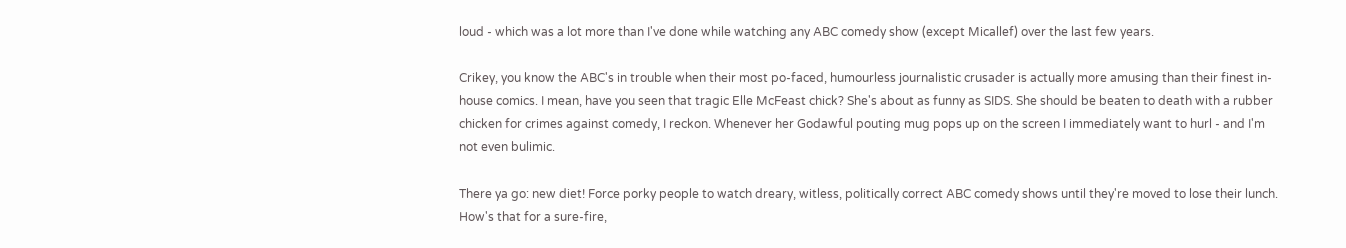loud - which was a lot more than I've done while watching any ABC comedy show (except Micallef) over the last few years.

Crikey, you know the ABC's in trouble when their most po-faced, humourless journalistic crusader is actually more amusing than their finest in-house comics. I mean, have you seen that tragic Elle McFeast chick? She's about as funny as SIDS. She should be beaten to death with a rubber chicken for crimes against comedy, I reckon. Whenever her Godawful pouting mug pops up on the screen I immediately want to hurl - and I'm not even bulimic.

There ya go: new diet! Force porky people to watch dreary, witless, politically correct ABC comedy shows until they're moved to lose their lunch. How's that for a sure-fire,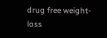drug free weight-loss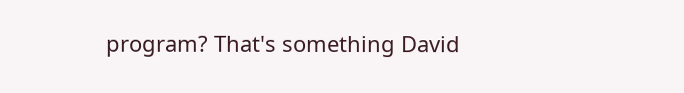program? That's something David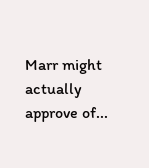Marr might actually approve of...